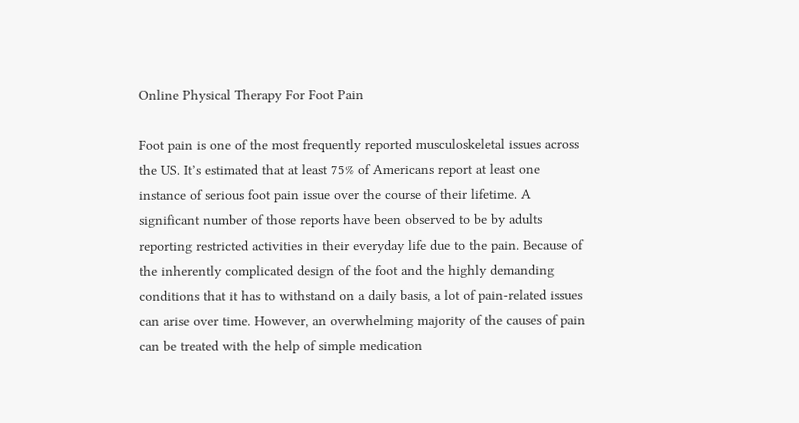Online Physical Therapy For Foot Pain

Foot pain is one of the most frequently reported musculoskeletal issues across the US. It’s estimated that at least 75% of Americans report at least one instance of serious foot pain issue over the course of their lifetime. A significant number of those reports have been observed to be by adults reporting restricted activities in their everyday life due to the pain. Because of the inherently complicated design of the foot and the highly demanding conditions that it has to withstand on a daily basis, a lot of pain-related issues can arise over time. However, an overwhelming majority of the causes of pain can be treated with the help of simple medication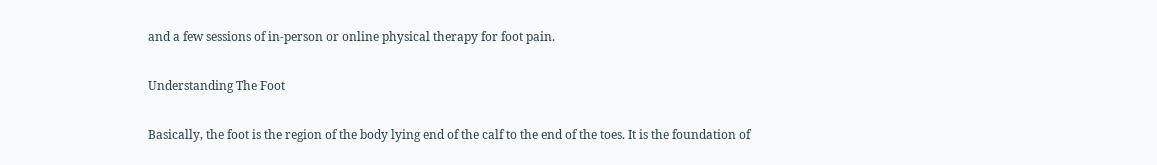and a few sessions of in-person or online physical therapy for foot pain.

Understanding The Foot

Basically, the foot is the region of the body lying end of the calf to the end of the toes. It is the foundation of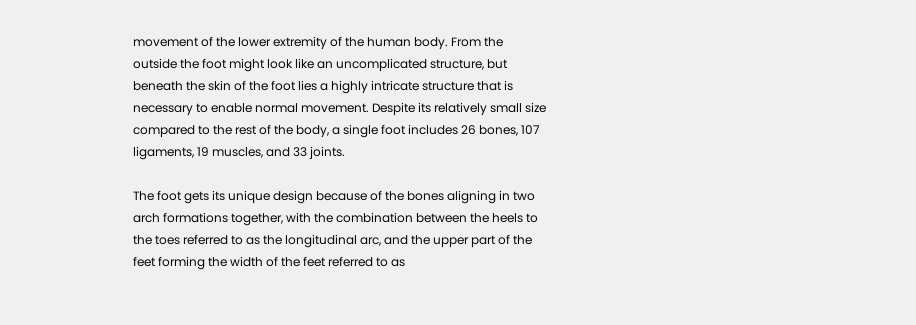movement of the lower extremity of the human body. From the outside the foot might look like an uncomplicated structure, but beneath the skin of the foot lies a highly intricate structure that is necessary to enable normal movement. Despite its relatively small size compared to the rest of the body, a single foot includes 26 bones, 107 ligaments, 19 muscles, and 33 joints.

The foot gets its unique design because of the bones aligning in two arch formations together, with the combination between the heels to the toes referred to as the longitudinal arc, and the upper part of the feet forming the width of the feet referred to as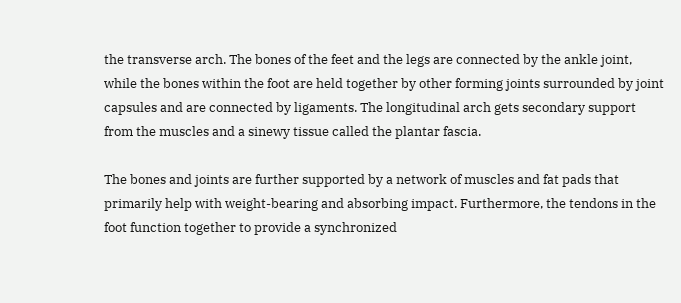the transverse arch. The bones of the feet and the legs are connected by the ankle joint, while the bones within the foot are held together by other forming joints surrounded by joint capsules and are connected by ligaments. The longitudinal arch gets secondary support from the muscles and a sinewy tissue called the plantar fascia.

The bones and joints are further supported by a network of muscles and fat pads that primarily help with weight-bearing and absorbing impact. Furthermore, the tendons in the foot function together to provide a synchronized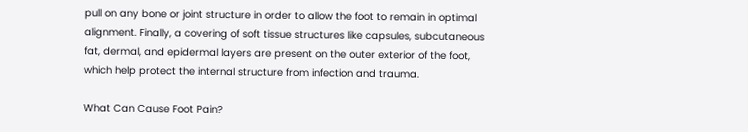pull on any bone or joint structure in order to allow the foot to remain in optimal alignment. Finally, a covering of soft tissue structures like capsules, subcutaneous fat, dermal, and epidermal layers are present on the outer exterior of the foot, which help protect the internal structure from infection and trauma.

What Can Cause Foot Pain?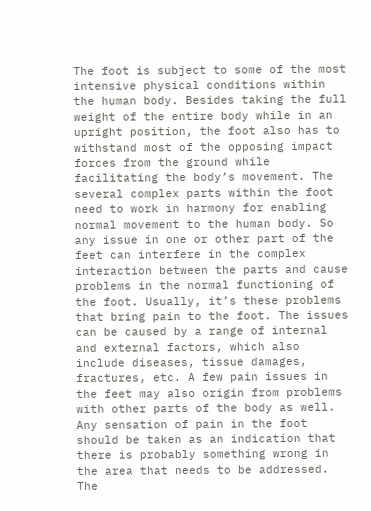The foot is subject to some of the most intensive physical conditions within the human body. Besides taking the full weight of the entire body while in an upright position, the foot also has to withstand most of the opposing impact forces from the ground while facilitating the body’s movement. The several complex parts within the foot need to work in harmony for enabling normal movement to the human body. So any issue in one or other part of the feet can interfere in the complex interaction between the parts and cause problems in the normal functioning of the foot. Usually, it’s these problems that bring pain to the foot. The issues can be caused by a range of internal and external factors, which also include diseases, tissue damages, fractures, etc. A few pain issues in the feet may also origin from problems with other parts of the body as well. Any sensation of pain in the foot should be taken as an indication that there is probably something wrong in the area that needs to be addressed. The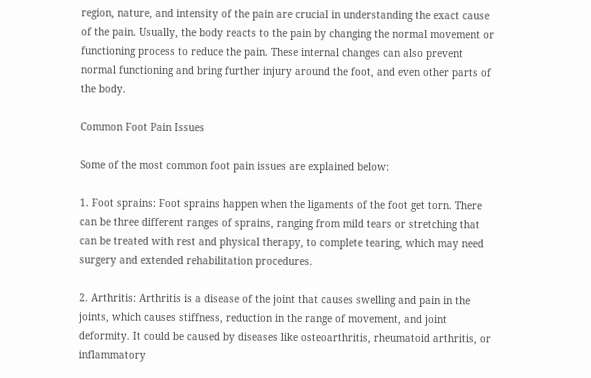region, nature, and intensity of the pain are crucial in understanding the exact cause of the pain. Usually, the body reacts to the pain by changing the normal movement or functioning process to reduce the pain. These internal changes can also prevent normal functioning and bring further injury around the foot, and even other parts of the body.

Common Foot Pain Issues

Some of the most common foot pain issues are explained below:

1. Foot sprains: Foot sprains happen when the ligaments of the foot get torn. There can be three different ranges of sprains, ranging from mild tears or stretching that can be treated with rest and physical therapy, to complete tearing, which may need surgery and extended rehabilitation procedures.

2. Arthritis: Arthritis is a disease of the joint that causes swelling and pain in the joints, which causes stiffness, reduction in the range of movement, and joint deformity. It could be caused by diseases like osteoarthritis, rheumatoid arthritis, or inflammatory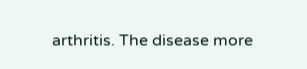arthritis. The disease more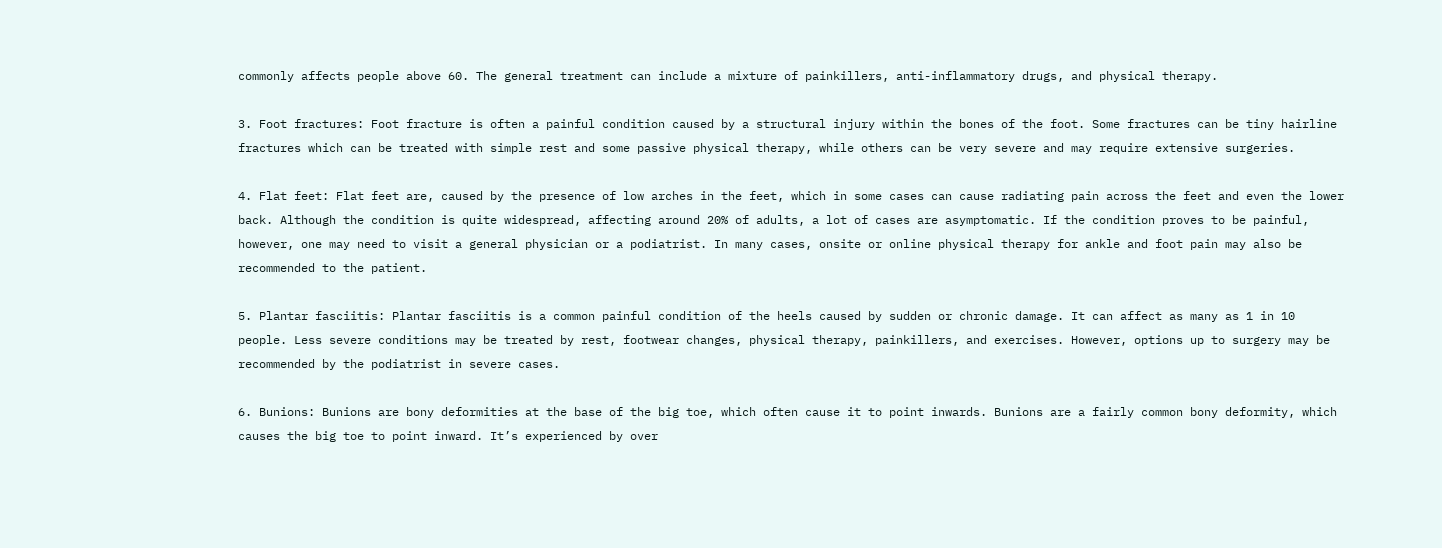commonly affects people above 60. The general treatment can include a mixture of painkillers, anti-inflammatory drugs, and physical therapy.

3. Foot fractures: Foot fracture is often a painful condition caused by a structural injury within the bones of the foot. Some fractures can be tiny hairline fractures which can be treated with simple rest and some passive physical therapy, while others can be very severe and may require extensive surgeries.

4. Flat feet: Flat feet are, caused by the presence of low arches in the feet, which in some cases can cause radiating pain across the feet and even the lower back. Although the condition is quite widespread, affecting around 20% of adults, a lot of cases are asymptomatic. If the condition proves to be painful, however, one may need to visit a general physician or a podiatrist. In many cases, onsite or online physical therapy for ankle and foot pain may also be recommended to the patient.

5. Plantar fasciitis: Plantar fasciitis is a common painful condition of the heels caused by sudden or chronic damage. It can affect as many as 1 in 10 people. Less severe conditions may be treated by rest, footwear changes, physical therapy, painkillers, and exercises. However, options up to surgery may be recommended by the podiatrist in severe cases.

6. Bunions: Bunions are bony deformities at the base of the big toe, which often cause it to point inwards. Bunions are a fairly common bony deformity, which causes the big toe to point inward. It’s experienced by over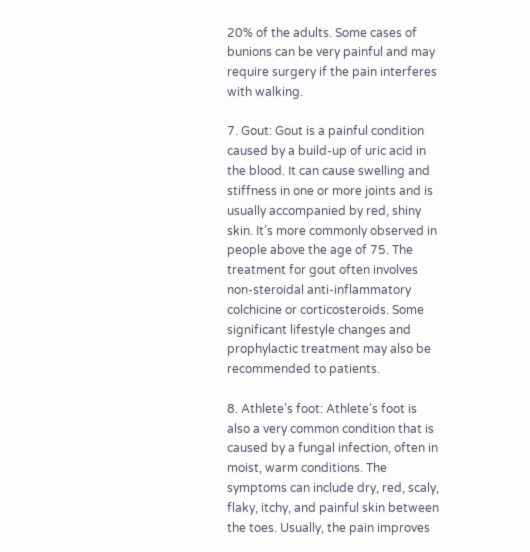20% of the adults. Some cases of bunions can be very painful and may require surgery if the pain interferes with walking.

7. Gout: Gout is a painful condition caused by a build-up of uric acid in the blood. It can cause swelling and stiffness in one or more joints and is usually accompanied by red, shiny skin. It’s more commonly observed in people above the age of 75. The treatment for gout often involves non-steroidal anti-inflammatory colchicine or corticosteroids. Some significant lifestyle changes and prophylactic treatment may also be recommended to patients.

8. Athlete’s foot: Athlete’s foot is also a very common condition that is caused by a fungal infection, often in moist, warm conditions. The symptoms can include dry, red, scaly, flaky, itchy, and painful skin between the toes. Usually, the pain improves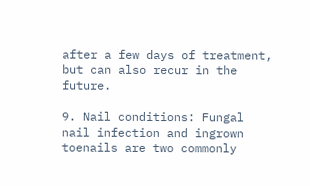after a few days of treatment, but can also recur in the future.

9. Nail conditions: Fungal nail infection and ingrown toenails are two commonly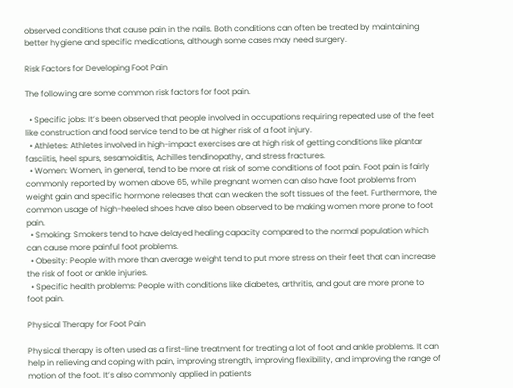observed conditions that cause pain in the nails. Both conditions can often be treated by maintaining better hygiene and specific medications, although some cases may need surgery.

Risk Factors for Developing Foot Pain

The following are some common risk factors for foot pain.

  • Specific jobs: It’s been observed that people involved in occupations requiring repeated use of the feet like construction and food service tend to be at higher risk of a foot injury.
  • Athletes: Athletes involved in high-impact exercises are at high risk of getting conditions like plantar fasciitis, heel spurs, sesamoiditis, Achilles tendinopathy, and stress fractures.
  • Women: Women, in general, tend to be more at risk of some conditions of foot pain. Foot pain is fairly commonly reported by women above 65, while pregnant women can also have foot problems from weight gain and specific hormone releases that can weaken the soft tissues of the feet. Furthermore, the common usage of high-heeled shoes have also been observed to be making women more prone to foot pain.
  • Smoking: Smokers tend to have delayed healing capacity compared to the normal population which can cause more painful foot problems.
  • Obesity: People with more than average weight tend to put more stress on their feet that can increase the risk of foot or ankle injuries.
  • Specific health problems: People with conditions like diabetes, arthritis, and gout are more prone to foot pain.

Physical Therapy for Foot Pain

Physical therapy is often used as a first-line treatment for treating a lot of foot and ankle problems. It can help in relieving and coping with pain, improving strength, improving flexibility, and improving the range of motion of the foot. It’s also commonly applied in patients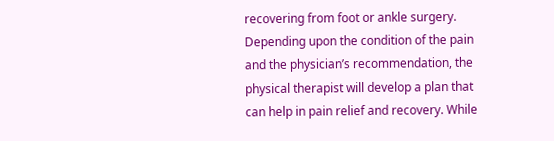recovering from foot or ankle surgery. Depending upon the condition of the pain and the physician’s recommendation, the physical therapist will develop a plan that can help in pain relief and recovery. While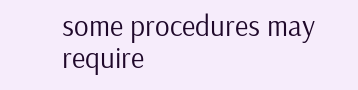some procedures may require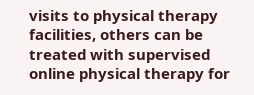visits to physical therapy facilities, others can be treated with supervised online physical therapy for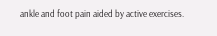ankle and foot pain aided by active exercises.